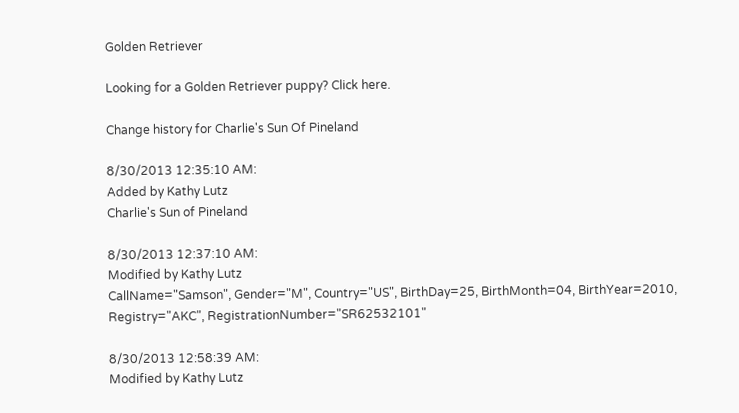Golden Retriever

Looking for a Golden Retriever puppy? Click here.

Change history for Charlie's Sun Of Pineland

8/30/2013 12:35:10 AM:
Added by Kathy Lutz
Charlie's Sun of Pineland

8/30/2013 12:37:10 AM:
Modified by Kathy Lutz
CallName="Samson", Gender="M", Country="US", BirthDay=25, BirthMonth=04, BirthYear=2010, Registry="AKC", RegistrationNumber="SR62532101"

8/30/2013 12:58:39 AM:
Modified by Kathy Lutz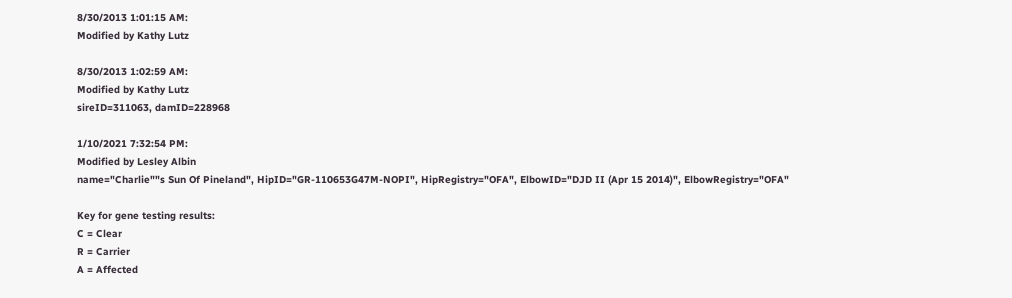8/30/2013 1:01:15 AM:
Modified by Kathy Lutz

8/30/2013 1:02:59 AM:
Modified by Kathy Lutz
sireID=311063, damID=228968

1/10/2021 7:32:54 PM:
Modified by Lesley Albin
name="Charlie""s Sun Of Pineland", HipID="GR-110653G47M-NOPI", HipRegistry="OFA", ElbowID="DJD II (Apr 15 2014)", ElbowRegistry="OFA"

Key for gene testing results:
C = Clear
R = Carrier
A = Affected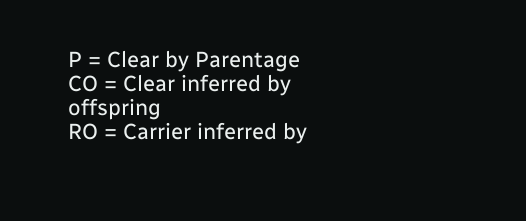P = Clear by Parentage
CO = Clear inferred by offspring
RO = Carrier inferred by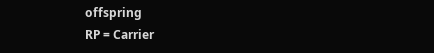offspring
RP = Carrier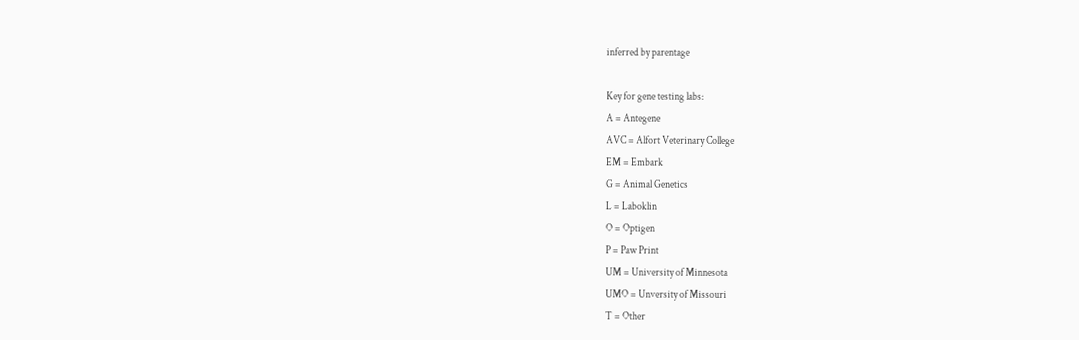inferred by parentage

Key for gene testing labs:
A = Antegene
AVC = Alfort Veterinary College
EM = Embark
G = Animal Genetics
L = Laboklin
O = Optigen
P = Paw Print
UM = University of Minnesota
UMO = Unversity of Missouri
T = Other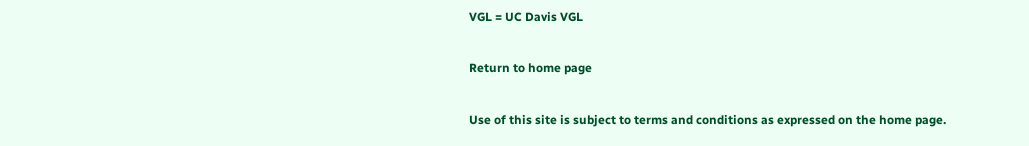VGL = UC Davis VGL

Return to home page

Use of this site is subject to terms and conditions as expressed on the home page.